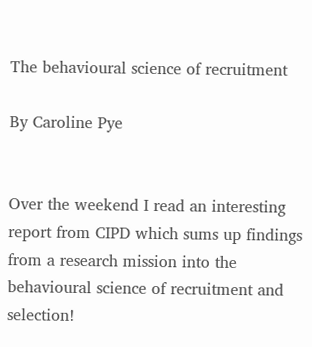The behavioural science of recruitment

By Caroline Pye


Over the weekend I read an interesting report from CIPD which sums up findings from a research mission into the behavioural science of recruitment and selection!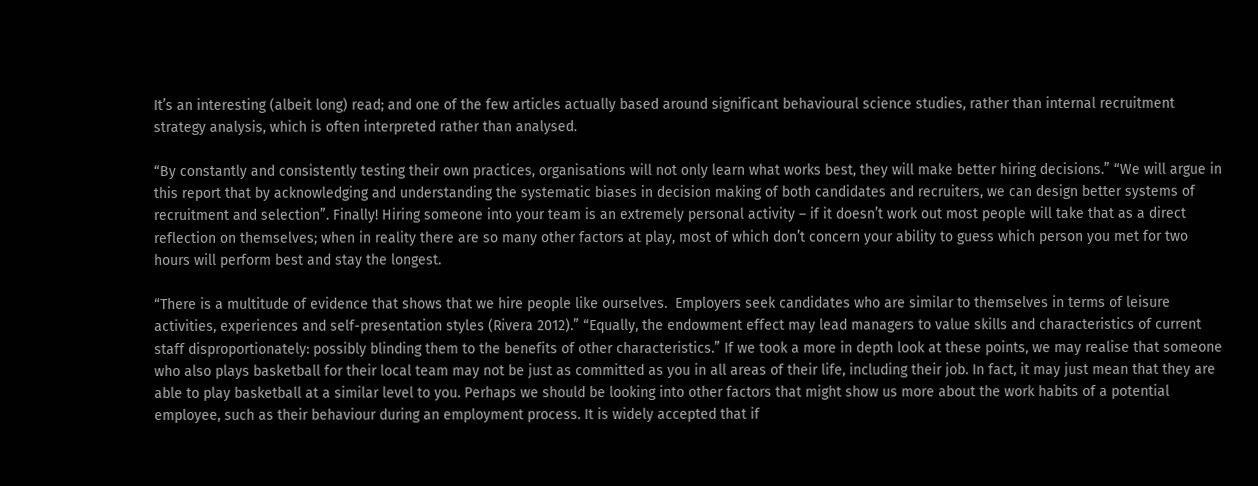It’s an interesting (albeit long) read; and one of the few articles actually based around significant behavioural science studies, rather than internal recruitment strategy analysis, which is often interpreted rather than analysed.

“By constantly and consistently testing their own practices, organisations will not only learn what works best, they will make better hiring decisions.” “We will argue in this report that by acknowledging and understanding the systematic biases in decision making of both candidates and recruiters, we can design better systems of recruitment and selection”. Finally! Hiring someone into your team is an extremely personal activity – if it doesn’t work out most people will take that as a direct reflection on themselves; when in reality there are so many other factors at play, most of which don’t concern your ability to guess which person you met for two hours will perform best and stay the longest.

“There is a multitude of evidence that shows that we hire people like ourselves.  Employers seek candidates who are similar to themselves in terms of leisure activities, experiences and self-presentation styles (Rivera 2012).” “Equally, the endowment effect may lead managers to value skills and characteristics of current staff disproportionately: possibly blinding them to the benefits of other characteristics.” If we took a more in depth look at these points, we may realise that someone who also plays basketball for their local team may not be just as committed as you in all areas of their life, including their job. In fact, it may just mean that they are able to play basketball at a similar level to you. Perhaps we should be looking into other factors that might show us more about the work habits of a potential employee, such as their behaviour during an employment process. It is widely accepted that if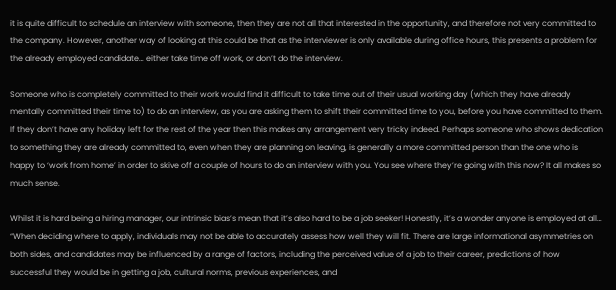it is quite difficult to schedule an interview with someone, then they are not all that interested in the opportunity, and therefore not very committed to the company. However, another way of looking at this could be that as the interviewer is only available during office hours, this presents a problem for the already employed candidate… either take time off work, or don’t do the interview.

Someone who is completely committed to their work would find it difficult to take time out of their usual working day (which they have already mentally committed their time to) to do an interview, as you are asking them to shift their committed time to you, before you have committed to them. If they don’t have any holiday left for the rest of the year then this makes any arrangement very tricky indeed. Perhaps someone who shows dedication to something they are already committed to, even when they are planning on leaving, is generally a more committed person than the one who is happy to ‘work from home’ in order to skive off a couple of hours to do an interview with you. You see where they’re going with this now? It all makes so much sense.

Whilst it is hard being a hiring manager, our intrinsic bias’s mean that it’s also hard to be a job seeker! Honestly, it’s a wonder anyone is employed at all… “When deciding where to apply, individuals may not be able to accurately assess how well they will fit. There are large informational asymmetries on both sides, and candidates may be influenced by a range of factors, including the perceived value of a job to their career, predictions of how successful they would be in getting a job, cultural norms, previous experiences, and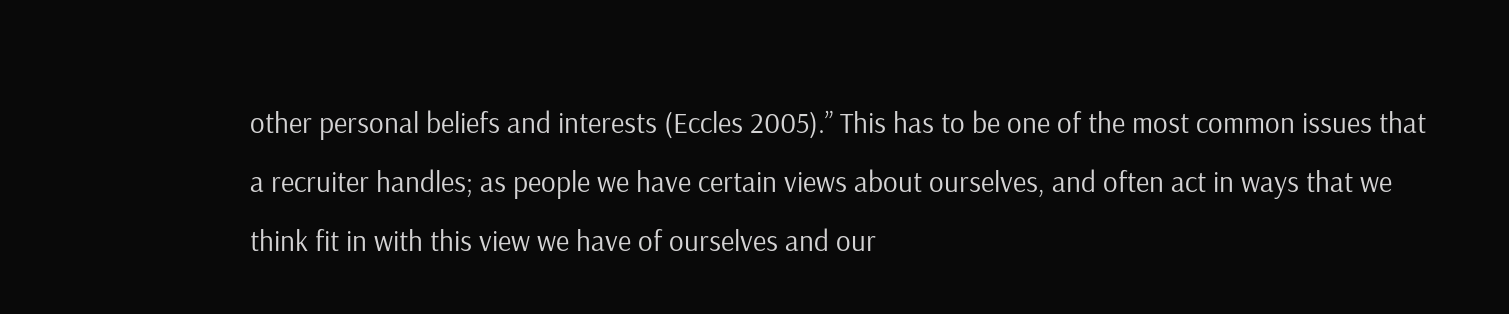other personal beliefs and interests (Eccles 2005).” This has to be one of the most common issues that a recruiter handles; as people we have certain views about ourselves, and often act in ways that we think fit in with this view we have of ourselves and our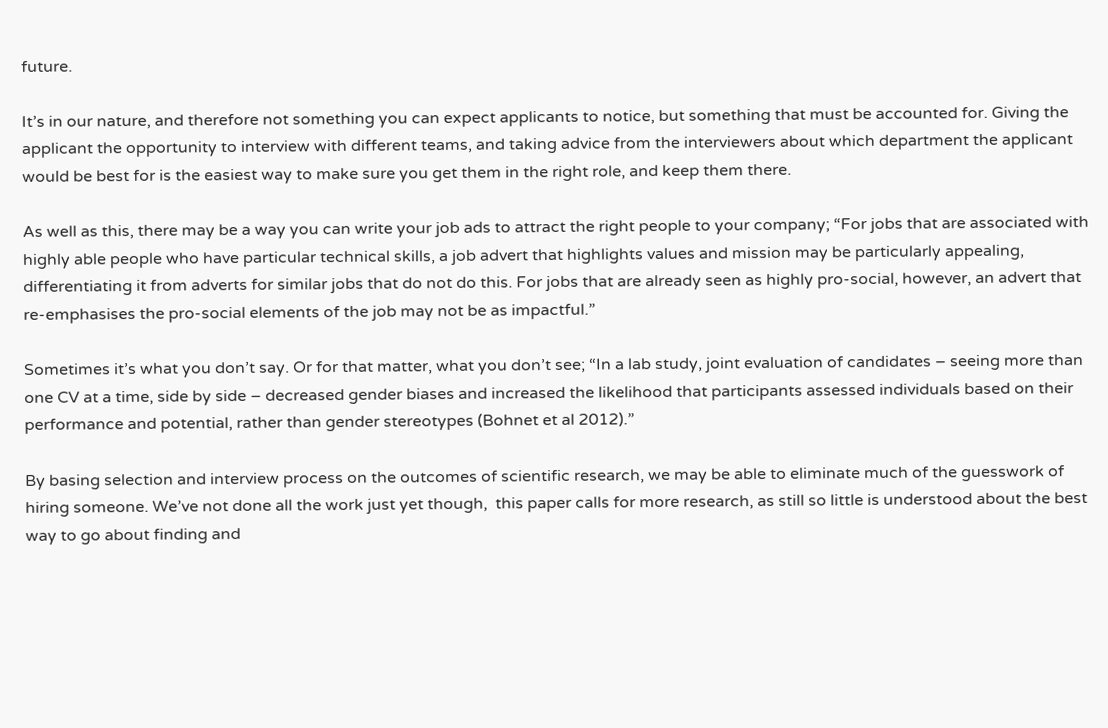future.

It’s in our nature, and therefore not something you can expect applicants to notice, but something that must be accounted for. Giving the applicant the opportunity to interview with different teams, and taking advice from the interviewers about which department the applicant would be best for is the easiest way to make sure you get them in the right role, and keep them there.

As well as this, there may be a way you can write your job ads to attract the right people to your company; “For jobs that are associated with highly able people who have particular technical skills, a job advert that highlights values and mission may be particularly appealing, differentiating it from adverts for similar jobs that do not do this. For jobs that are already seen as highly pro-social, however, an advert that re-emphasises the pro-social elements of the job may not be as impactful.”

Sometimes it’s what you don’t say. Or for that matter, what you don’t see; “In a lab study, joint evaluation of candidates – seeing more than one CV at a time, side by side – decreased gender biases and increased the likelihood that participants assessed individuals based on their performance and potential, rather than gender stereotypes (Bohnet et al 2012).”

By basing selection and interview process on the outcomes of scientific research, we may be able to eliminate much of the guesswork of hiring someone. We’ve not done all the work just yet though,  this paper calls for more research, as still so little is understood about the best way to go about finding and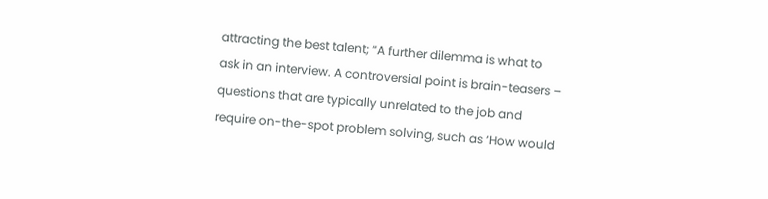attracting the best talent; “A further dilemma is what to ask in an interview. A controversial point is brain-teasers – questions that are typically unrelated to the job and require on-the-spot problem solving, such as ‘How would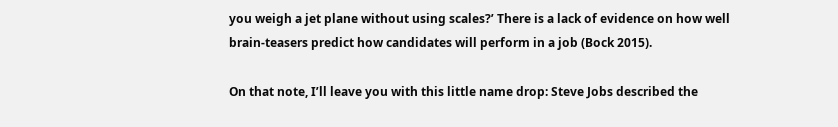you weigh a jet plane without using scales?’ There is a lack of evidence on how well brain-teasers predict how candidates will perform in a job (Bock 2015).

On that note, I’ll leave you with this little name drop: Steve Jobs described the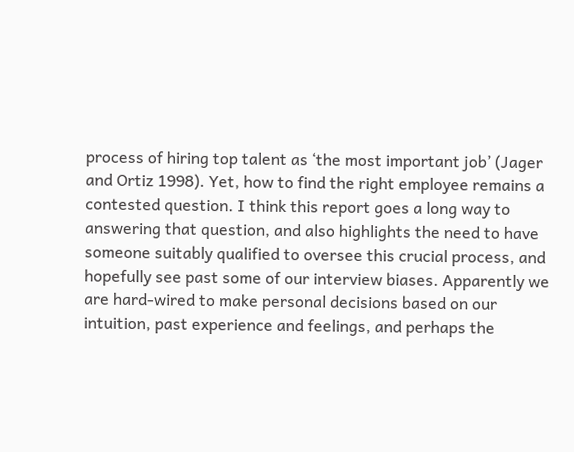process of hiring top talent as ‘the most important job’ (Jager and Ortiz 1998). Yet, how to find the right employee remains a contested question. I think this report goes a long way to answering that question, and also highlights the need to have someone suitably qualified to oversee this crucial process, and hopefully see past some of our interview biases. Apparently we are hard-wired to make personal decisions based on our intuition, past experience and feelings, and perhaps the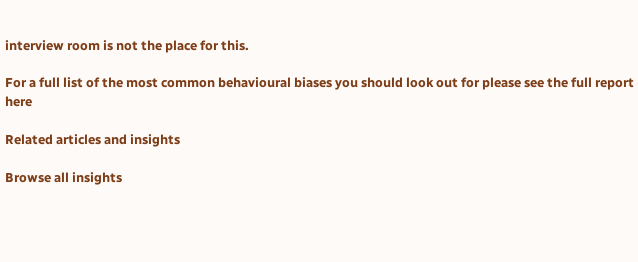interview room is not the place for this.

For a full list of the most common behavioural biases you should look out for please see the full report here

Related articles and insights

Browse all insights